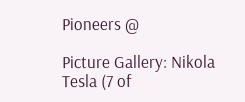Pioneers @

Picture Gallery: Nikola Tesla (7 of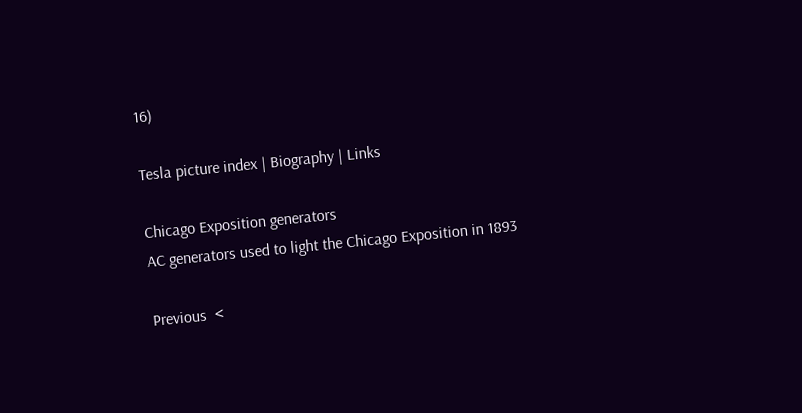16)

Tesla picture index | Biography | Links

Chicago Exposition generators
AC generators used to light the Chicago Exposition in 1893

Previous  <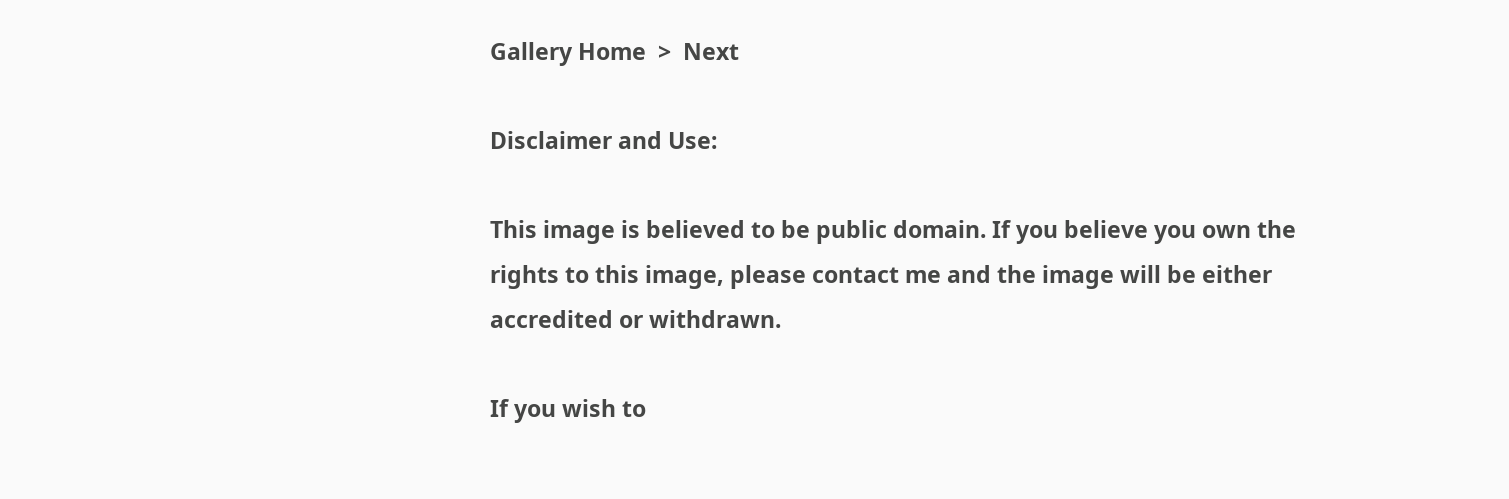Gallery Home  >  Next

Disclaimer and Use:

This image is believed to be public domain. If you believe you own the rights to this image, please contact me and the image will be either accredited or withdrawn.

If you wish to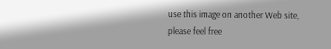use this image on another Web site, please feel free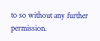to so without any further permission.